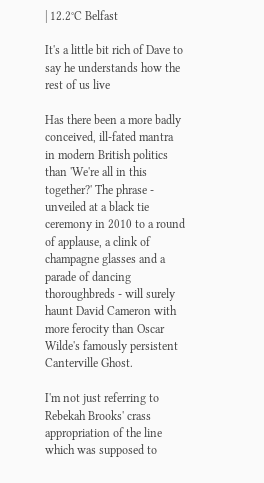| 12.2°C Belfast

It's a little bit rich of Dave to say he understands how the rest of us live

Has there been a more badly conceived, ill-fated mantra in modern British politics than 'We're all in this together?' The phrase - unveiled at a black tie ceremony in 2010 to a round of applause, a clink of champagne glasses and a parade of dancing thoroughbreds - will surely haunt David Cameron with more ferocity than Oscar Wilde's famously persistent Canterville Ghost.

I'm not just referring to Rebekah Brooks' crass appropriation of the line which was supposed to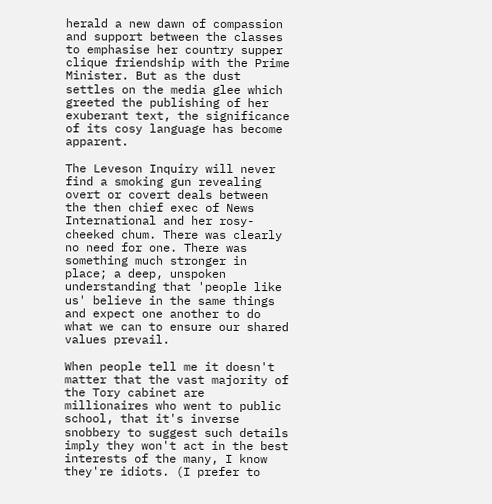herald a new dawn of compassion and support between the classes to emphasise her country supper clique friendship with the Prime Minister. But as the dust settles on the media glee which greeted the publishing of her exuberant text, the significance of its cosy language has become apparent.

The Leveson Inquiry will never find a smoking gun revealing overt or covert deals between the then chief exec of News International and her rosy-cheeked chum. There was clearly no need for one. There was something much stronger in place; a deep, unspoken understanding that 'people like us' believe in the same things and expect one another to do what we can to ensure our shared values prevail.

When people tell me it doesn't matter that the vast majority of the Tory cabinet are millionaires who went to public school, that it's inverse snobbery to suggest such details imply they won't act in the best interests of the many, I know they're idiots. (I prefer to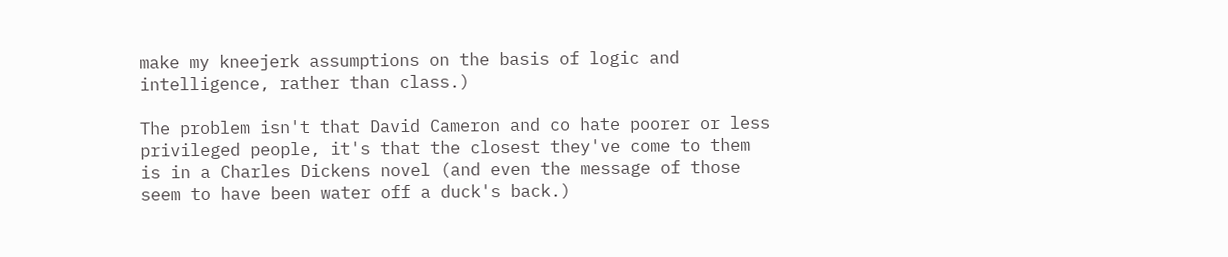make my kneejerk assumptions on the basis of logic and intelligence, rather than class.)

The problem isn't that David Cameron and co hate poorer or less privileged people, it's that the closest they've come to them is in a Charles Dickens novel (and even the message of those seem to have been water off a duck's back.)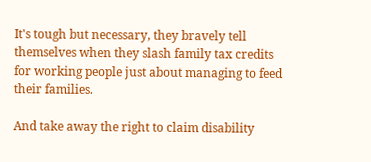It's tough but necessary, they bravely tell themselves when they slash family tax credits for working people just about managing to feed their families.

And take away the right to claim disability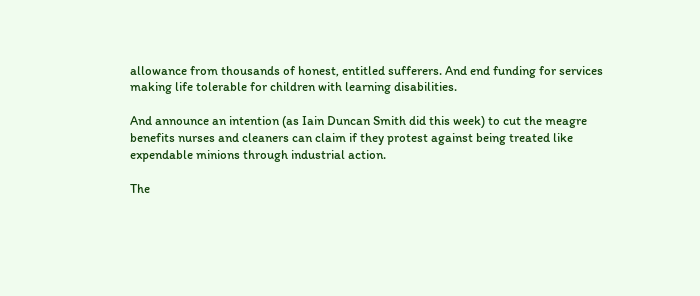allowance from thousands of honest, entitled sufferers. And end funding for services making life tolerable for children with learning disabilities.

And announce an intention (as Iain Duncan Smith did this week) to cut the meagre benefits nurses and cleaners can claim if they protest against being treated like expendable minions through industrial action.

The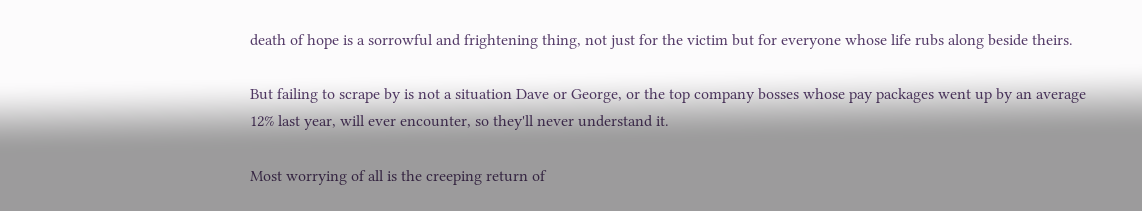death of hope is a sorrowful and frightening thing, not just for the victim but for everyone whose life rubs along beside theirs.

But failing to scrape by is not a situation Dave or George, or the top company bosses whose pay packages went up by an average 12% last year, will ever encounter, so they'll never understand it.

Most worrying of all is the creeping return of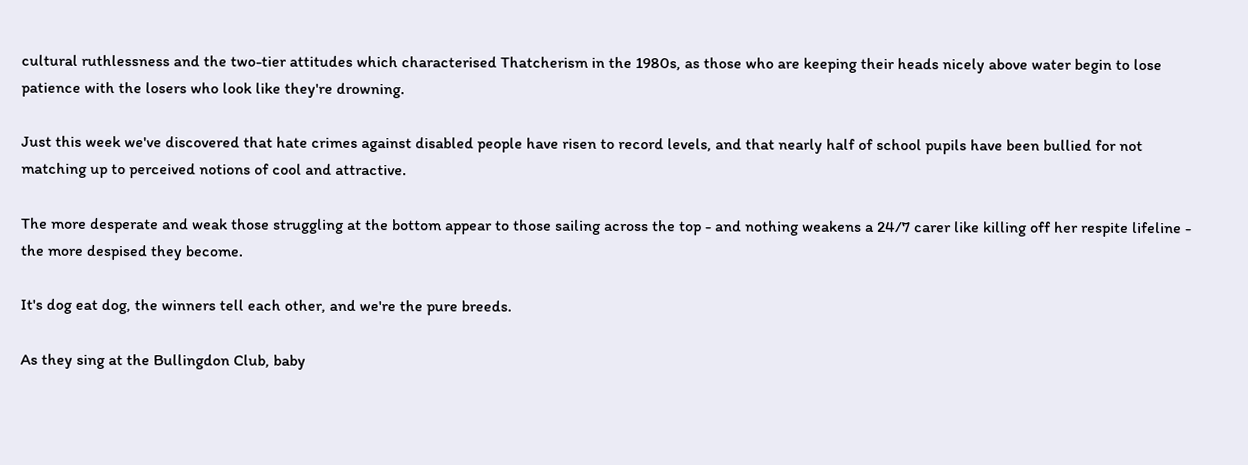cultural ruthlessness and the two-tier attitudes which characterised Thatcherism in the 1980s, as those who are keeping their heads nicely above water begin to lose patience with the losers who look like they're drowning.

Just this week we've discovered that hate crimes against disabled people have risen to record levels, and that nearly half of school pupils have been bullied for not matching up to perceived notions of cool and attractive.

The more desperate and weak those struggling at the bottom appear to those sailing across the top - and nothing weakens a 24/7 carer like killing off her respite lifeline - the more despised they become.

It's dog eat dog, the winners tell each other, and we're the pure breeds.

As they sing at the Bullingdon Club, baby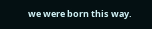we were born this way.